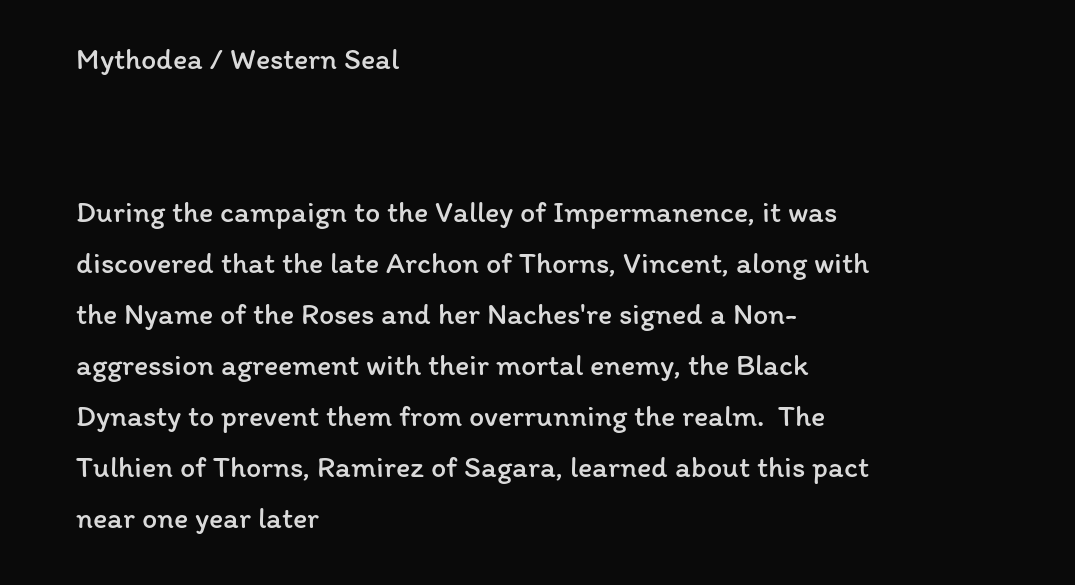Mythodea / Western Seal


During the campaign to the Valley of Impermanence, it was discovered that the late Archon of Thorns, Vincent, along with the Nyame of the Roses and her Naches're signed a Non-aggression agreement with their mortal enemy, the Black Dynasty to prevent them from overrunning the realm.  The Tulhien of Thorns, Ramirez of Sagara, learned about this pact near one year later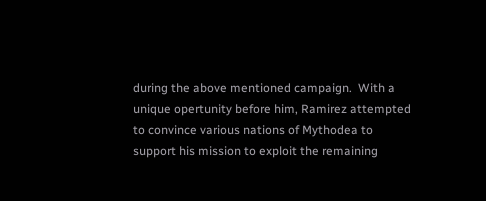during the above mentioned campaign.  With a unique opertunity before him, Ramirez attempted to convince various nations of Mythodea to support his mission to exploit the remaining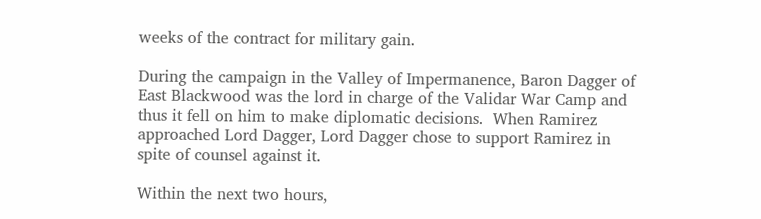weeks of the contract for military gain.

During the campaign in the Valley of Impermanence, Baron Dagger of East Blackwood was the lord in charge of the Validar War Camp and thus it fell on him to make diplomatic decisions.  When Ramirez approached Lord Dagger, Lord Dagger chose to support Ramirez in spite of counsel against it.

Within the next two hours,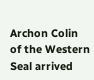Archon Colin of the Western Seal arrived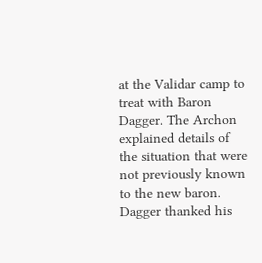at the Validar camp to treat with Baron Dagger. The Archon explained details of the situation that were not previously known to the new baron.  Dagger thanked his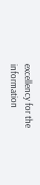excellency for the information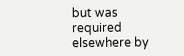but was required elsewhere by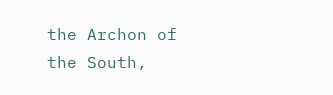the Archon of the South,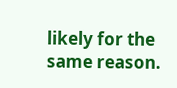likely for the same reason.